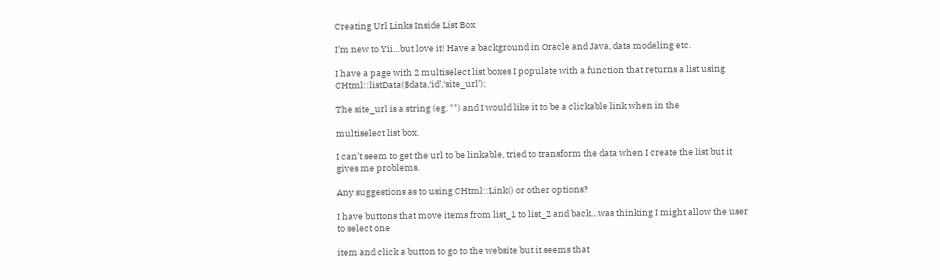Creating Url Links Inside List Box

I’m new to Yii…but love it! Have a background in Oracle and Java, data modeling etc.

I have a page with 2 multiselect list boxes I populate with a function that returns a list using CHtml::listData($data,‘id’,‘site_url’);

The site_url is a string (eg. "") and I would like it to be a clickable link when in the

multiselect list box.

I can’t seem to get the url to be linkable, tried to transform the data when I create the list but it gives me problems.

Any suggestions as to using CHtml::Link() or other options?

I have buttons that move items from list_1 to list_2 and back…was thinking I might allow the user to select one

item and click a button to go to the website but it seems that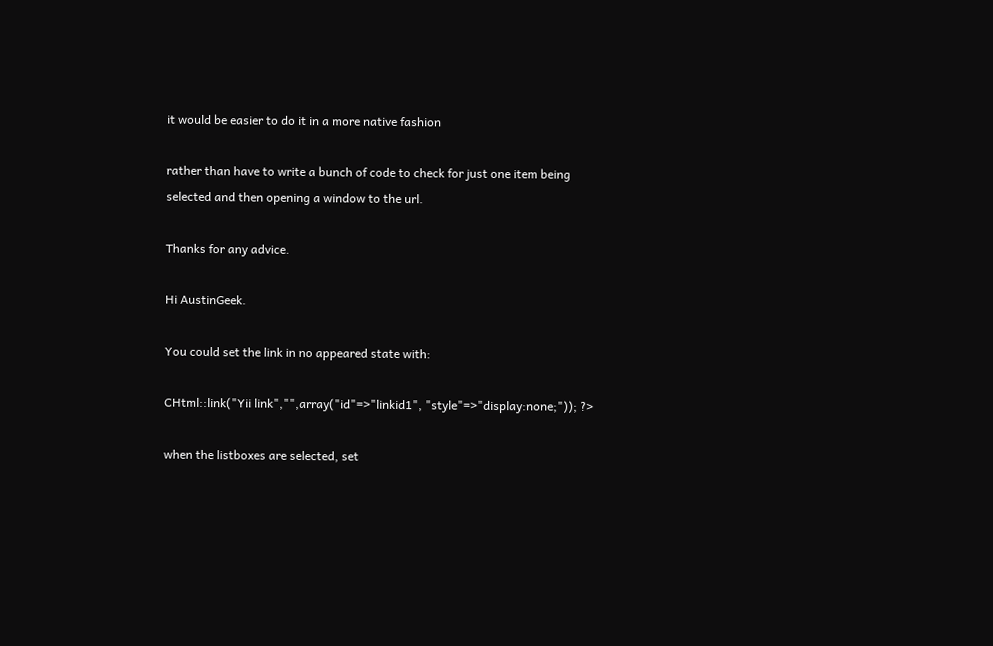it would be easier to do it in a more native fashion

rather than have to write a bunch of code to check for just one item being selected and then opening a window to the url.

Thanks for any advice.

Hi AustinGeek.

You could set the link in no appeared state with:

CHtml::link("Yii link","",array("id"=>"linkid1", "style"=>"display:none;")); ?>

when the listboxes are selected, set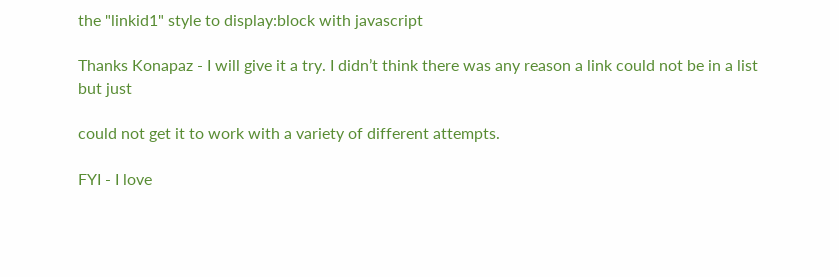the "linkid1" style to display:block with javascript

Thanks Konapaz - I will give it a try. I didn’t think there was any reason a link could not be in a list but just

could not get it to work with a variety of different attempts.

FYI - I love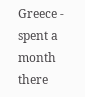Greece - spent a month there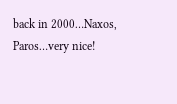back in 2000…Naxos, Paros…very nice!